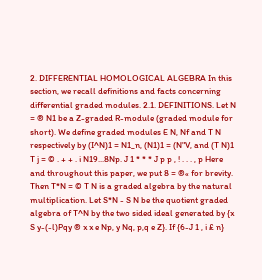2. DIFFERENTIAL HOMOLOGICAL ALGEBRA In this section, we recall definitions and facts concerning differential graded modules. 2.1. DEFINITIONS. Let N = ® N1 be a Z-graded R-module (graded module for short). We define graded modules E N, Nf and T N respectively by (I^N)1 = N1_n, (N1)1 = (N"V, and (T N)1 T j = © . + + . i N19...8Np. J 1 * * * J p p , ! . . . , p Here and throughout this paper, we put 8 = ®« for brevity. Then T*N = © T N is a graded algebra by the natural multiplication. Let S*N - S N be the quotient graded algebra of T^N by the two sided ideal generated by {x S y-(-l)Pqy ® x x e Np, y Nq, p,q e Z}. If {6-J 1 , i £ n}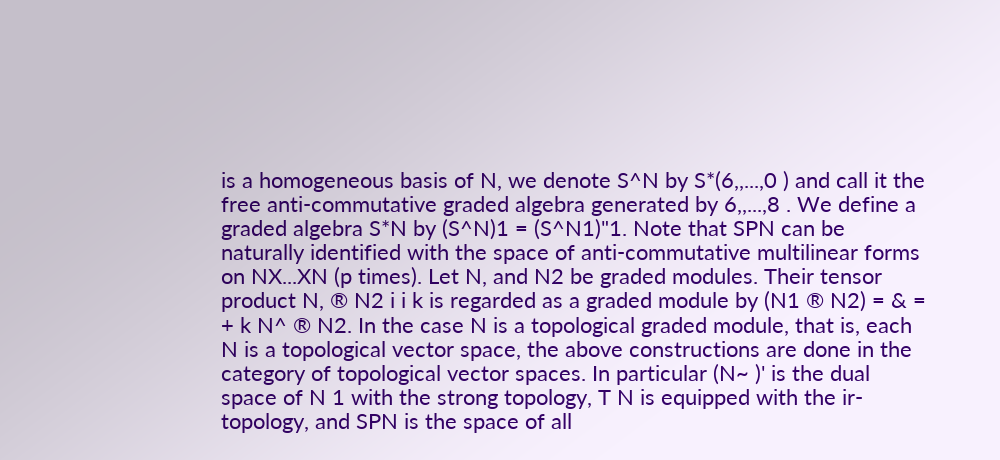is a homogeneous basis of N, we denote S^N by S*(6,,...,0 ) and call it the free anti-commutative graded algebra generated by 6,,...,8 . We define a graded algebra S*N by (S^N)1 = (S^N1)"1. Note that SPN can be naturally identified with the space of anti-commutative multilinear forms on NX...XN (p times). Let N, and N2 be graded modules. Their tensor product N, ® N2 i i k is regarded as a graded module by (N1 ® N2) = & = + k N^ ® N2. In the case N is a topological graded module, that is, each N is a topological vector space, the above constructions are done in the category of topological vector spaces. In particular (N~ )' is the dual space of N 1 with the strong topology, T N is equipped with the ir-topology, and SPN is the space of all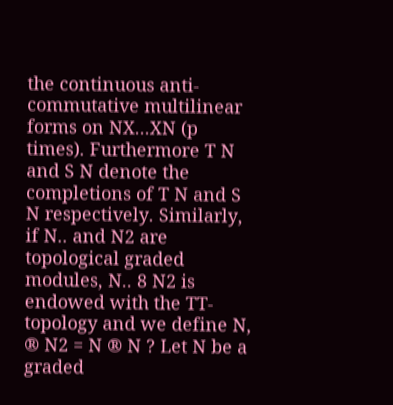the continuous anti-commutative multilinear forms on NX...XN (p times). Furthermore T N and S N denote the completions of T N and S N respectively. Similarly, if N.. and N2 are topological graded modules, N.. 8 N2 is endowed with the TT-topology and we define N, ® N2 = N ® N ? Let N be a graded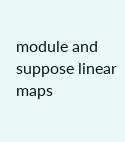module and suppose linear maps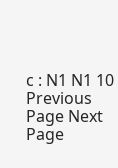c : N1 N1 10
Previous Page Next Page